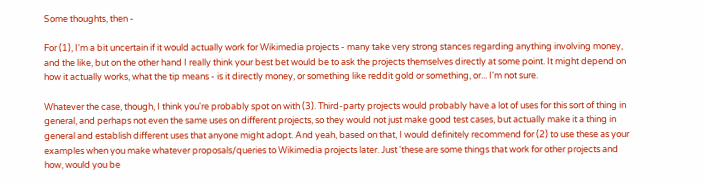Some thoughts, then -

For (1), I'm a bit uncertain if it would actually work for Wikimedia projects - many take very strong stances regarding anything involving money, and the like, but on the other hand I really think your best bet would be to ask the projects themselves directly at some point. It might depend on how it actually works, what the tip means - is it directly money, or something like reddit gold or something, or... I'm not sure.

Whatever the case, though, I think you're probably spot on with (3). Third-party projects would probably have a lot of uses for this sort of thing in general, and perhaps not even the same uses on different projects, so they would not just make good test cases, but actually make it a thing in general and establish different uses that anyone might adopt. And yeah, based on that, I would definitely recommend for (2) to use these as your examples when you make whatever proposals/queries to Wikimedia projects later. Just 'these are some things that work for other projects and how, would you be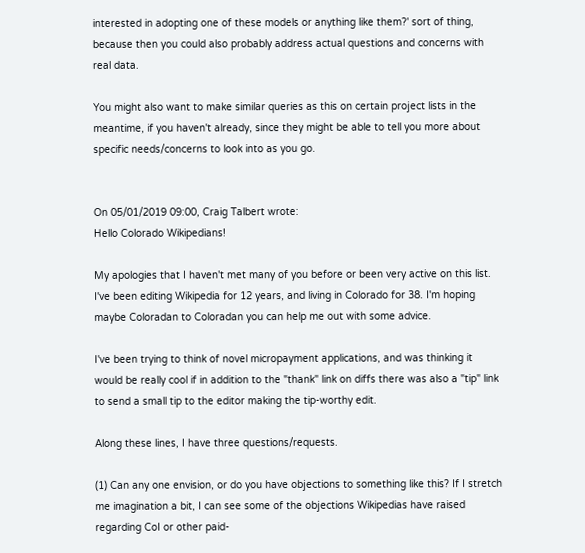interested in adopting one of these models or anything like them?' sort of thing, because then you could also probably address actual questions and concerns with real data.

You might also want to make similar queries as this on certain project lists in the meantime, if you haven't already, since they might be able to tell you more about specific needs/concerns to look into as you go.


On 05/01/2019 09:00, Craig Talbert wrote:
Hello Colorado Wikipedians!

My apologies that I haven't met many of you before or been very active on this list. I've been editing Wikipedia for 12 years, and living in Colorado for 38. I'm hoping maybe Coloradan to Coloradan you can help me out with some advice.

I've been trying to think of novel micropayment applications, and was thinking it would be really cool if in addition to the "thank" link on diffs there was also a "tip" link to send a small tip to the editor making the tip-worthy edit.

Along these lines, I have three questions/requests.

(1) Can any one envision, or do you have objections to something like this? If I stretch me imagination a bit, I can see some of the objections Wikipedias have raised regarding CoI or other paid-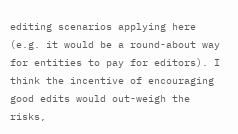editing scenarios applying here (e.g. it would be a round-about way for entities to pay for editors). I think the incentive of encouraging good edits would out-weigh the risks,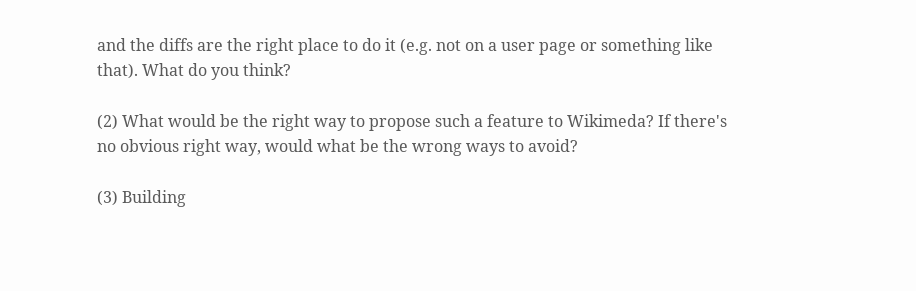and the diffs are the right place to do it (e.g. not on a user page or something like that). What do you think?

(2) What would be the right way to propose such a feature to Wikimeda? If there's no obvious right way, would what be the wrong ways to avoid?

(3) Building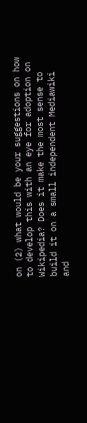on (2) what would be your suggestions on how to develop this with an eye for adoption on Wikipedia? Does it make the most sense to build it on a small independent Mediawiki and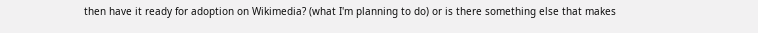then have it ready for adoption on Wikimedia? (what I'm planning to do) or is there something else that makes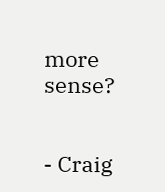more sense?


- Craig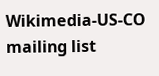Wikimedia-US-CO mailing list